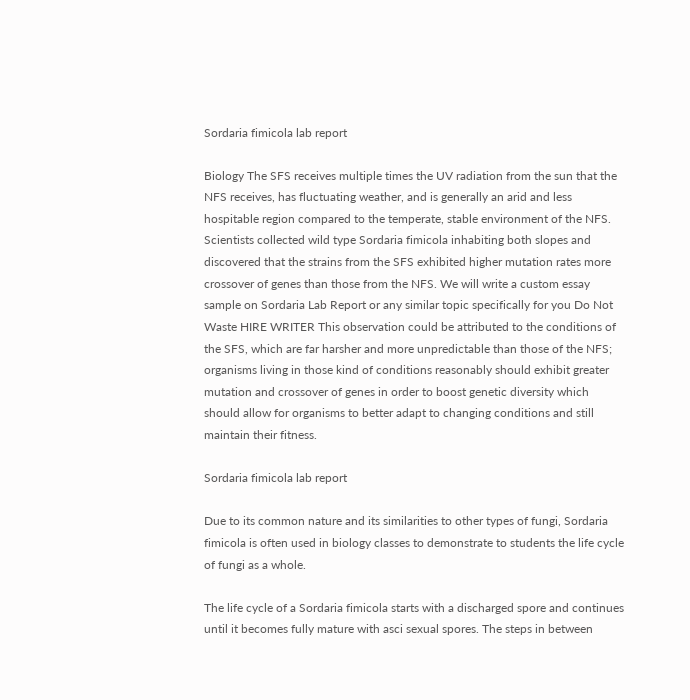Sordaria fimicola lab report

Biology The SFS receives multiple times the UV radiation from the sun that the NFS receives, has fluctuating weather, and is generally an arid and less hospitable region compared to the temperate, stable environment of the NFS. Scientists collected wild type Sordaria fimicola inhabiting both slopes and discovered that the strains from the SFS exhibited higher mutation rates more crossover of genes than those from the NFS. We will write a custom essay sample on Sordaria Lab Report or any similar topic specifically for you Do Not Waste HIRE WRITER This observation could be attributed to the conditions of the SFS, which are far harsher and more unpredictable than those of the NFS; organisms living in those kind of conditions reasonably should exhibit greater mutation and crossover of genes in order to boost genetic diversity which should allow for organisms to better adapt to changing conditions and still maintain their fitness.

Sordaria fimicola lab report

Due to its common nature and its similarities to other types of fungi, Sordaria fimicola is often used in biology classes to demonstrate to students the life cycle of fungi as a whole.

The life cycle of a Sordaria fimicola starts with a discharged spore and continues until it becomes fully mature with asci sexual spores. The steps in between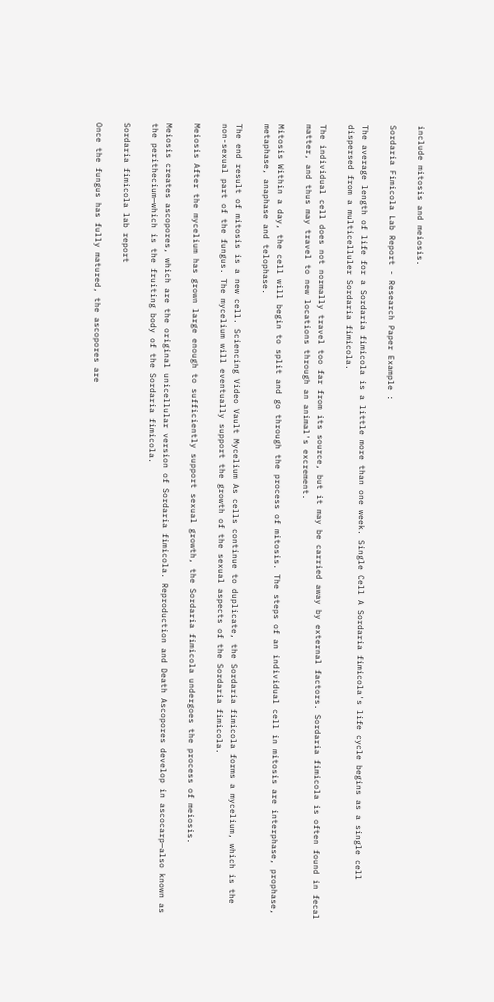include mitosis and meiosis.

Sordaria Fimicola Lab Report - Research Paper Example :

The average length of life for a Sordaria fimicola is a little more than one week. Single Cell A Sordaria fimicola's life cycle begins as a single cell dispersed from a multicelluler Sordaria fimicola.

The individual cell does not normally travel too far from its source, but it may be carried away by external factors. Sordaria fimicola is often found in fecal matter, and thus may travel to new locations through an animal's excrement.

Mitosis Within a day, the cell will begin to split and go through the process of mitosis. The steps of an individual cell in mitosis are interphase, prophase, metaphase, anaphase and telophase.

The end result of mitosis is a new cell. Sciencing Video Vault Mycelium As cells continue to duplicate, the Sordaria fimicola forms a mycelium, which is the non-sexual part of the fungus. The mycelium will eventually support the growth of the sexual aspects of the Sordaria fimicola.

Meiosis After the mycelium has grown large enough to sufficiently support sexual growth, the Sordaria fimicola undergoes the process of meiosis.

Meiosis creates ascopores, which are the original unicellular version of Sordaria fimicola. Reproduction and Death Ascopores develop in ascocarp—also known as the perithecium—which is the fruiting body of the Sordaria fimicola.

Sordaria fimicola lab report

Once the fungus has fully matured, the ascopores are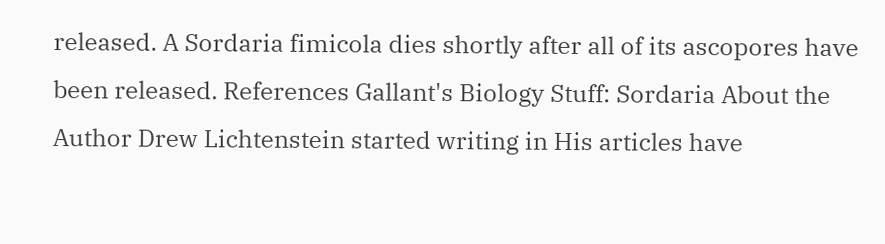released. A Sordaria fimicola dies shortly after all of its ascopores have been released. References Gallant's Biology Stuff: Sordaria About the Author Drew Lichtenstein started writing in His articles have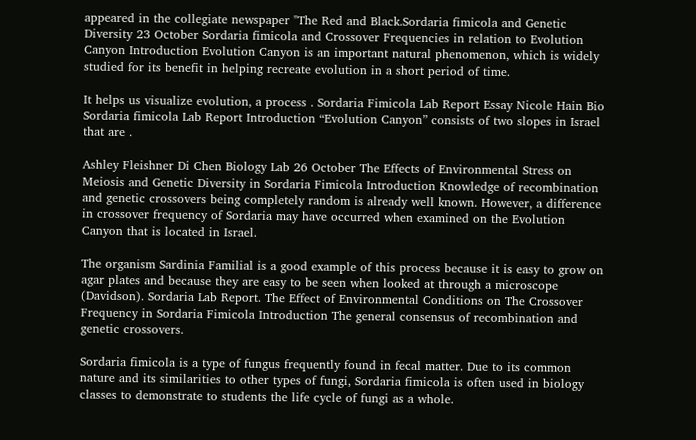appeared in the collegiate newspaper "The Red and Black.Sordaria fimicola and Genetic Diversity 23 October Sordaria fimicola and Crossover Frequencies in relation to Evolution Canyon Introduction Evolution Canyon is an important natural phenomenon, which is widely studied for its benefit in helping recreate evolution in a short period of time.

It helps us visualize evolution, a process . Sordaria Fimicola Lab Report Essay Nicole Hain Bio Sordaria fimicola Lab Report Introduction “Evolution Canyon” consists of two slopes in Israel that are .

Ashley Fleishner Di Chen Biology Lab 26 October The Effects of Environmental Stress on Meiosis and Genetic Diversity in Sordaria Fimicola Introduction Knowledge of recombination and genetic crossovers being completely random is already well known. However, a difference in crossover frequency of Sordaria may have occurred when examined on the Evolution Canyon that is located in Israel.

The organism Sardinia Familial is a good example of this process because it is easy to grow on agar plates and because they are easy to be seen when looked at through a microscope (Davidson). Sordaria Lab Report. The Effect of Environmental Conditions on The Crossover Frequency in Sordaria Fimicola Introduction The general consensus of recombination and genetic crossovers.

Sordaria fimicola is a type of fungus frequently found in fecal matter. Due to its common nature and its similarities to other types of fungi, Sordaria fimicola is often used in biology classes to demonstrate to students the life cycle of fungi as a whole.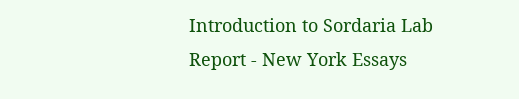Introduction to Sordaria Lab Report - New York Essays